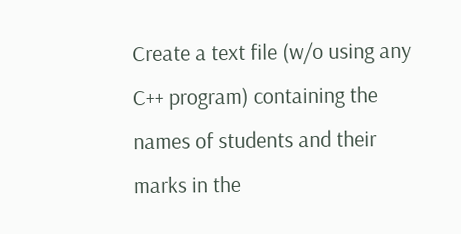Create a text file (w/o using any C++ program) containing the names of students and their marks in the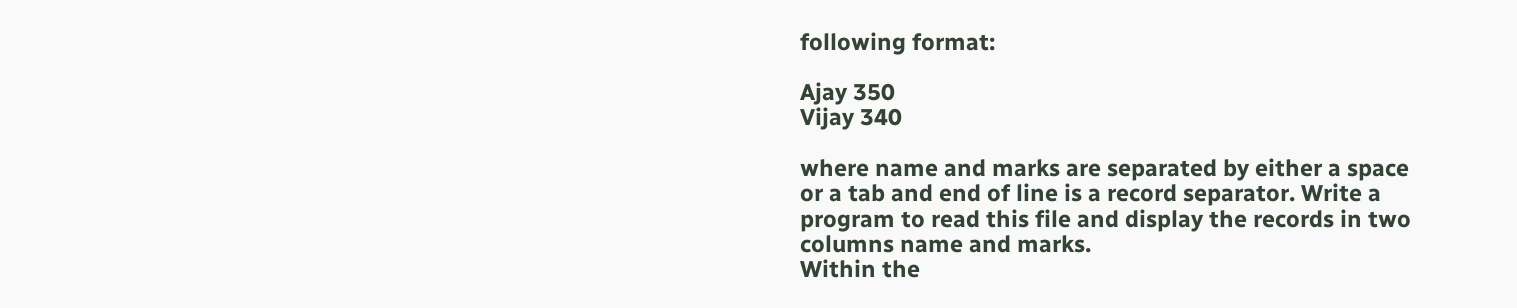following format:

Ajay 350
Vijay 340

where name and marks are separated by either a space or a tab and end of line is a record separator. Write a program to read this file and display the records in two columns name and marks.
Within the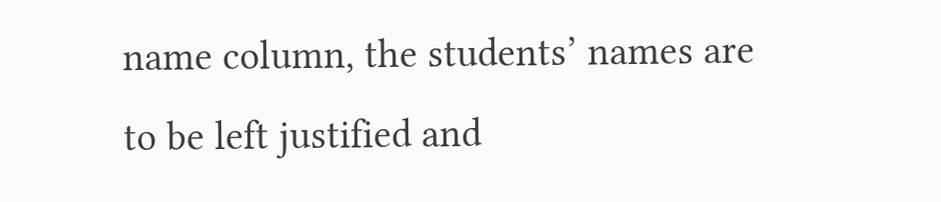name column, the students’ names are to be left justified and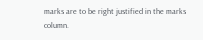marks are to be right justified in the marks column.